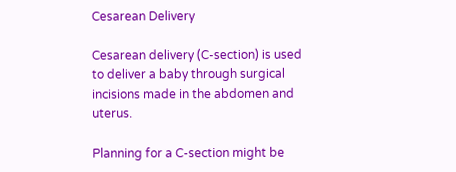Cesarean Delivery

Cesarean delivery (C-section) is used to deliver a baby through surgical incisions made in the abdomen and uterus.

Planning for a C-section might be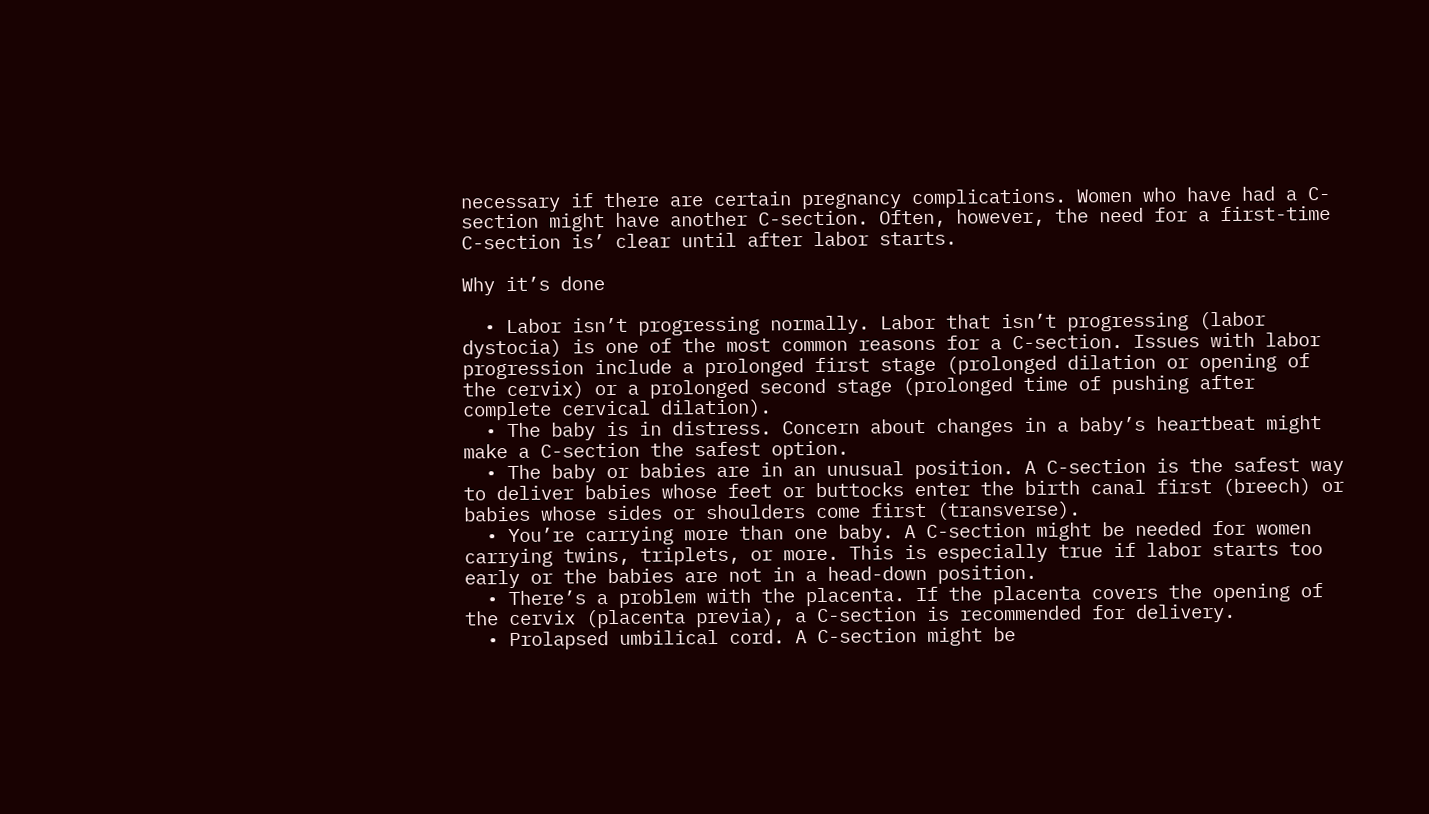necessary if there are certain pregnancy complications. Women who have had a C-section might have another C-section. Often, however, the need for a first-time C-section is’ clear until after labor starts.

Why it’s done

  • Labor isn’t progressing normally. Labor that isn’t progressing (labor dystocia) is one of the most common reasons for a C-section. Issues with labor progression include a prolonged first stage (prolonged dilation or opening of the cervix) or a prolonged second stage (prolonged time of pushing after complete cervical dilation).
  • The baby is in distress. Concern about changes in a baby’s heartbeat might make a C-section the safest option.
  • The baby or babies are in an unusual position. A C-section is the safest way to deliver babies whose feet or buttocks enter the birth canal first (breech) or babies whose sides or shoulders come first (transverse).
  • You’re carrying more than one baby. A C-section might be needed for women carrying twins, triplets, or more. This is especially true if labor starts too early or the babies are not in a head-down position.
  • There’s a problem with the placenta. If the placenta covers the opening of the cervix (placenta previa), a C-section is recommended for delivery.
  • Prolapsed umbilical cord. A C-section might be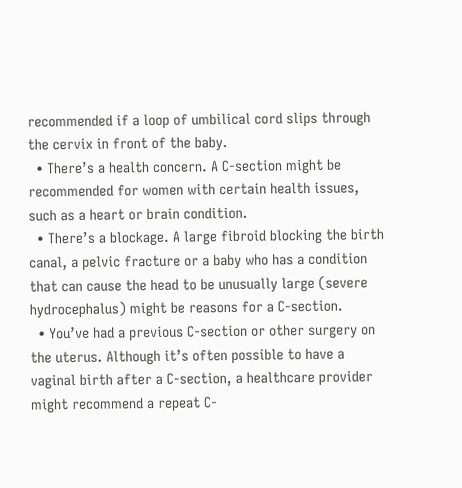recommended if a loop of umbilical cord slips through the cervix in front of the baby.
  • There’s a health concern. A C-section might be recommended for women with certain health issues, such as a heart or brain condition.
  • There’s a blockage. A large fibroid blocking the birth canal, a pelvic fracture or a baby who has a condition that can cause the head to be unusually large (severe hydrocephalus) might be reasons for a C-section.
  • You’ve had a previous C-section or other surgery on the uterus. Although it’s often possible to have a vaginal birth after a C-section, a healthcare provider might recommend a repeat C-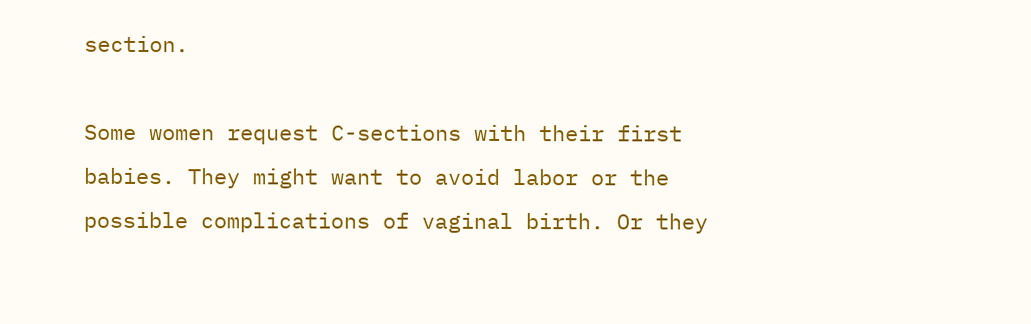section.

Some women request C-sections with their first babies. They might want to avoid labor or the possible complications of vaginal birth. Or they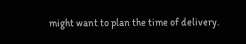might want to plan the time of delivery.